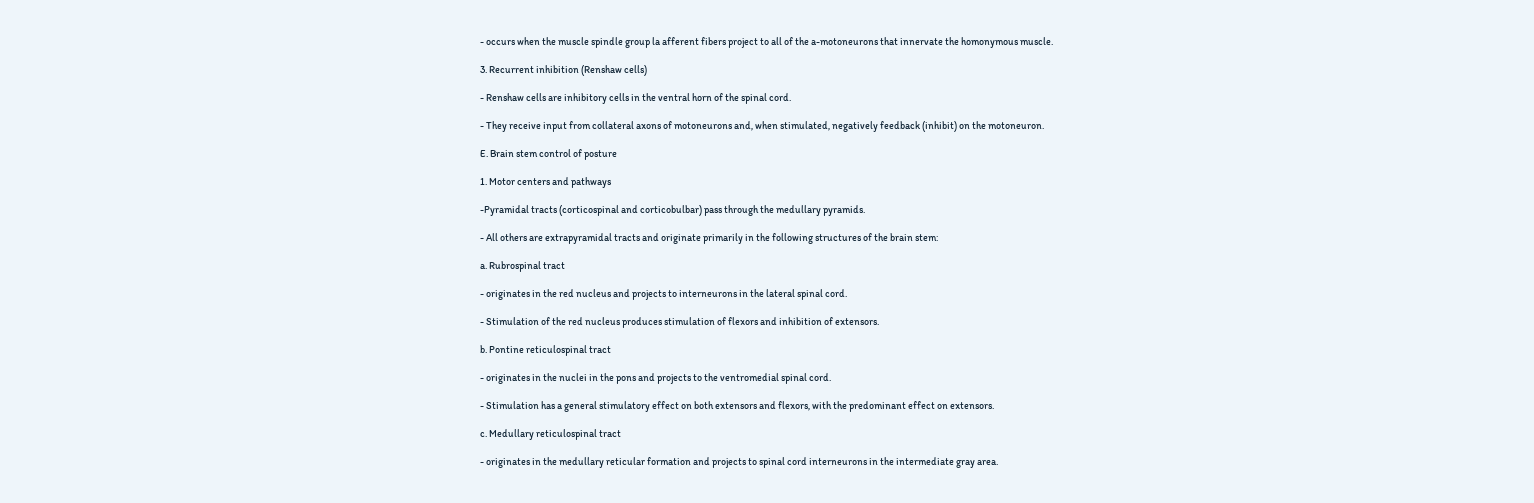- occurs when the muscle spindle group la afferent fibers project to all of the a-motoneurons that innervate the homonymous muscle.

3. Recurrent inhibition (Renshaw cells)

- Renshaw cells are inhibitory cells in the ventral horn of the spinal cord.

- They receive input from collateral axons of motoneurons and, when stimulated, negatively feedback (inhibit) on the motoneuron.

E. Brain stem control of posture

1. Motor centers and pathways

-Pyramidal tracts (corticospinal and corticobulbar) pass through the medullary pyramids.

- All others are extrapyramidal tracts and originate primarily in the following structures of the brain stem:

a. Rubrospinal tract

- originates in the red nucleus and projects to interneurons in the lateral spinal cord.

- Stimulation of the red nucleus produces stimulation of flexors and inhibition of extensors.

b. Pontine reticulospinal tract

- originates in the nuclei in the pons and projects to the ventromedial spinal cord.

- Stimulation has a general stimulatory effect on both extensors and flexors, with the predominant effect on extensors.

c. Medullary reticulospinal tract

- originates in the medullary reticular formation and projects to spinal cord interneurons in the intermediate gray area.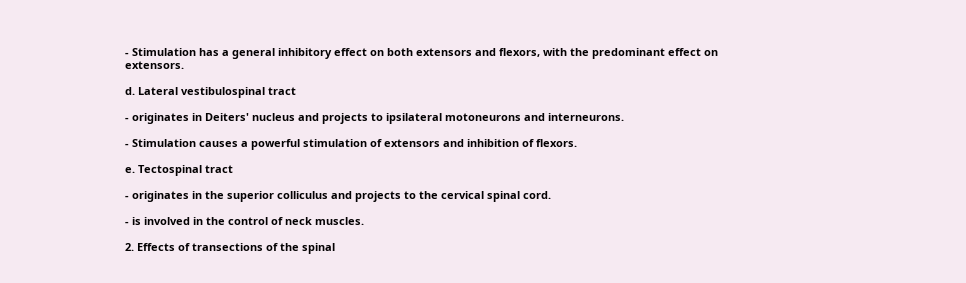- Stimulation has a general inhibitory effect on both extensors and flexors, with the predominant effect on extensors.

d. Lateral vestibulospinal tract

- originates in Deiters' nucleus and projects to ipsilateral motoneurons and interneurons.

- Stimulation causes a powerful stimulation of extensors and inhibition of flexors.

e. Tectospinal tract

- originates in the superior colliculus and projects to the cervical spinal cord.

- is involved in the control of neck muscles.

2. Effects of transections of the spinal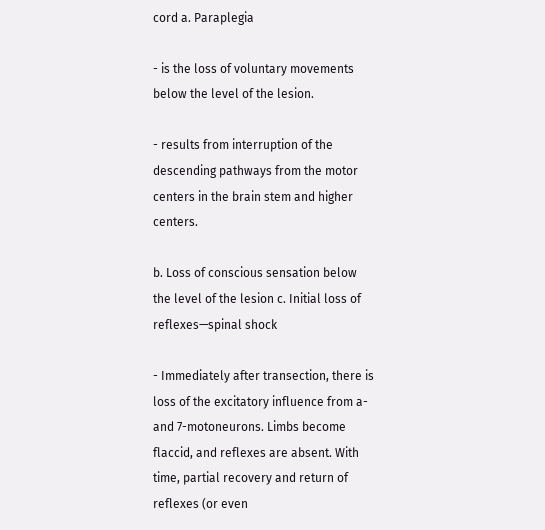cord a. Paraplegia

- is the loss of voluntary movements below the level of the lesion.

- results from interruption of the descending pathways from the motor centers in the brain stem and higher centers.

b. Loss of conscious sensation below the level of the lesion c. Initial loss of reflexes—spinal shock

- Immediately after transection, there is loss of the excitatory influence from a- and 7-motoneurons. Limbs become flaccid, and reflexes are absent. With time, partial recovery and return of reflexes (or even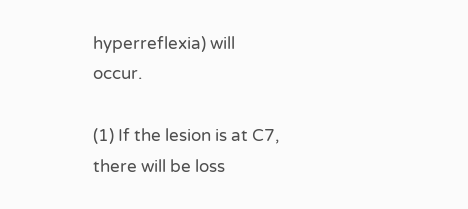hyperreflexia) will occur.

(1) If the lesion is at C7, there will be loss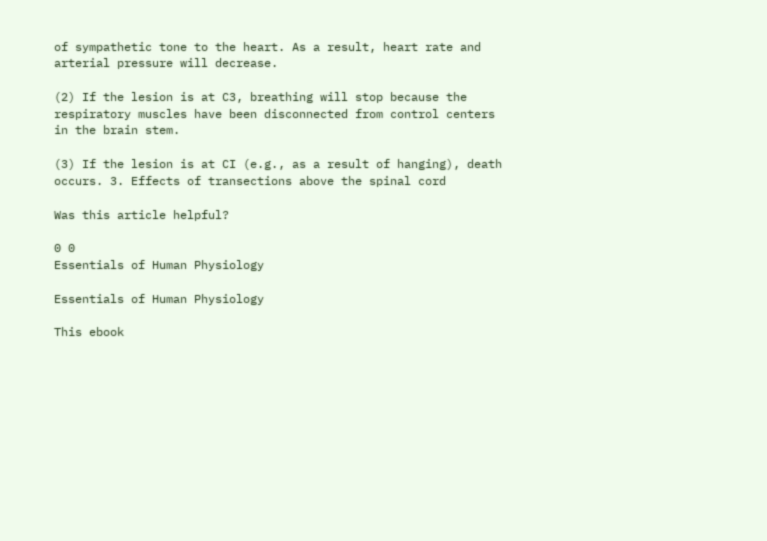of sympathetic tone to the heart. As a result, heart rate and arterial pressure will decrease.

(2) If the lesion is at C3, breathing will stop because the respiratory muscles have been disconnected from control centers in the brain stem.

(3) If the lesion is at CI (e.g., as a result of hanging), death occurs. 3. Effects of transections above the spinal cord

Was this article helpful?

0 0
Essentials of Human Physiology

Essentials of Human Physiology

This ebook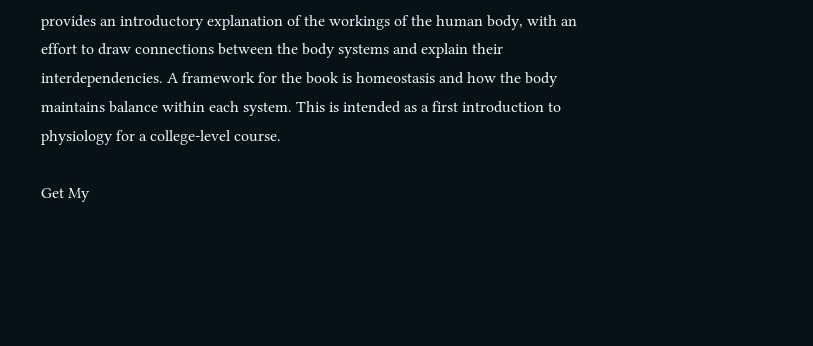provides an introductory explanation of the workings of the human body, with an effort to draw connections between the body systems and explain their interdependencies. A framework for the book is homeostasis and how the body maintains balance within each system. This is intended as a first introduction to physiology for a college-level course.

Get My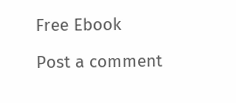Free Ebook

Post a comment